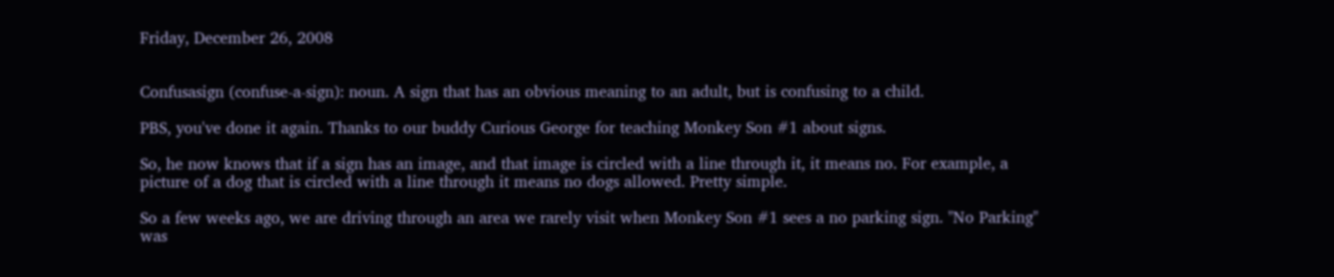Friday, December 26, 2008


Confusasign (confuse-a-sign): noun. A sign that has an obvious meaning to an adult, but is confusing to a child.

PBS, you've done it again. Thanks to our buddy Curious George for teaching Monkey Son #1 about signs.

So, he now knows that if a sign has an image, and that image is circled with a line through it, it means no. For example, a picture of a dog that is circled with a line through it means no dogs allowed. Pretty simple.

So a few weeks ago, we are driving through an area we rarely visit when Monkey Son #1 sees a no parking sign. "No Parking" was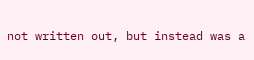not written out, but instead was a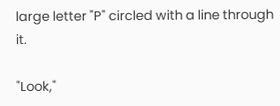large letter "P" circled with a line through it.

"Look,"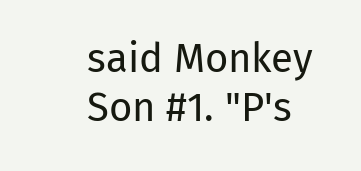said Monkey Son #1. "P's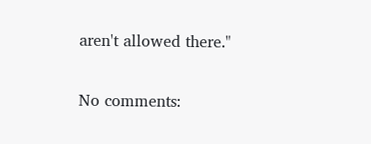aren't allowed there."

No comments: